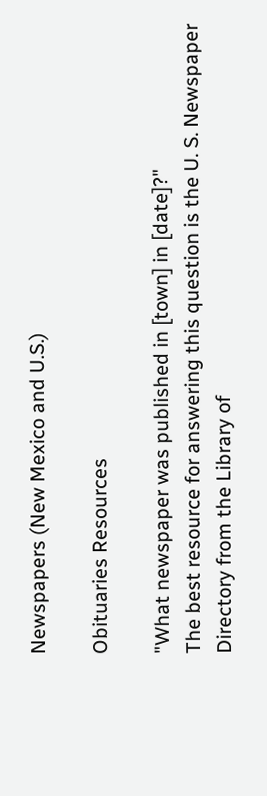Newspapers (New Mexico and U.S.)

Obituaries Resources

"What newspaper was published in [town] in [date]?"
The best resource for answering this question is the U. S. Newspaper Directory from the Library of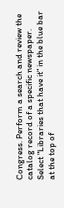Congress. Perform a search and review the catalog record of a specific newspaper. Select "Libraries that have it" in the blue bar at the top of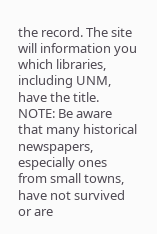the record. The site will information you which libraries, including UNM, have the title. NOTE: Be aware that many historical newspapers, especially ones from small towns, have not survived or are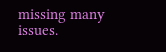missing many issues.